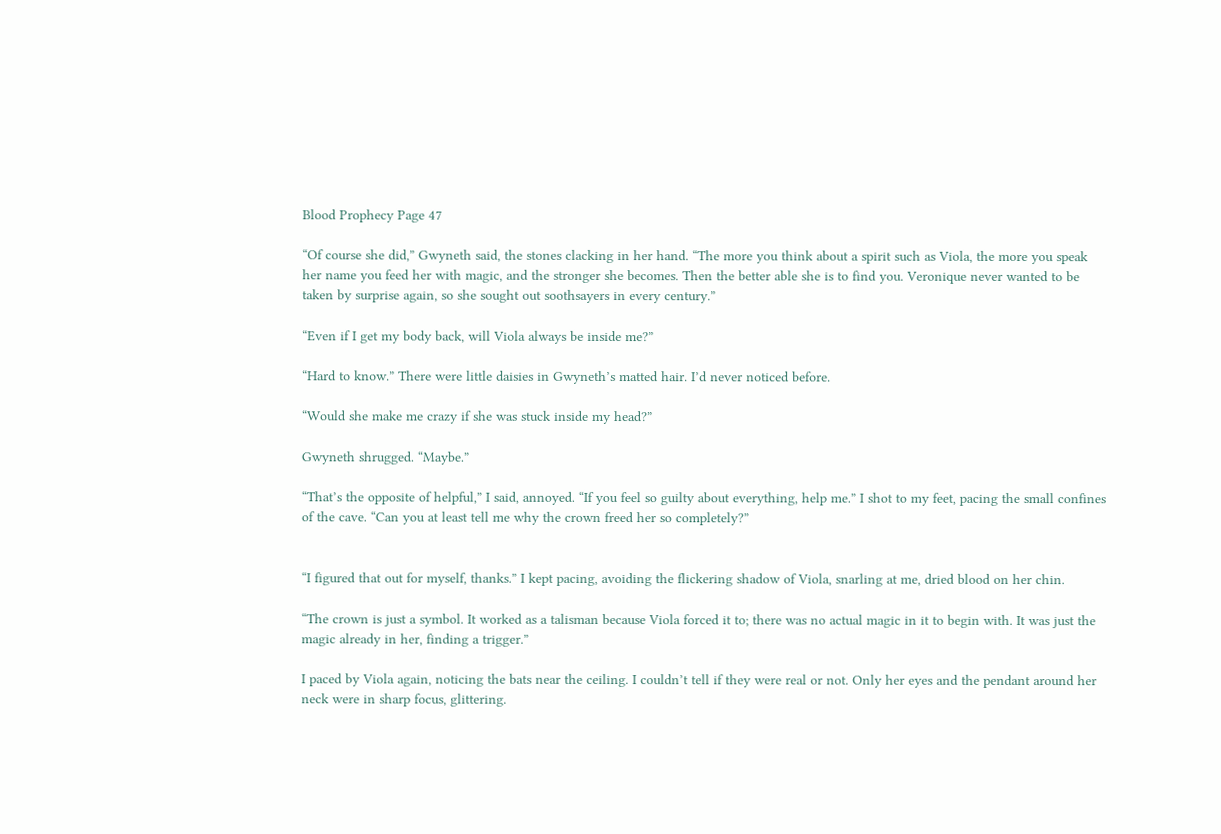Blood Prophecy Page 47

“Of course she did,” Gwyneth said, the stones clacking in her hand. “The more you think about a spirit such as Viola, the more you speak her name you feed her with magic, and the stronger she becomes. Then the better able she is to find you. Veronique never wanted to be taken by surprise again, so she sought out soothsayers in every century.”

“Even if I get my body back, will Viola always be inside me?”

“Hard to know.” There were little daisies in Gwyneth’s matted hair. I’d never noticed before.

“Would she make me crazy if she was stuck inside my head?”

Gwyneth shrugged. “Maybe.”

“That’s the opposite of helpful,” I said, annoyed. “If you feel so guilty about everything, help me.” I shot to my feet, pacing the small confines of the cave. “Can you at least tell me why the crown freed her so completely?”


“I figured that out for myself, thanks.” I kept pacing, avoiding the flickering shadow of Viola, snarling at me, dried blood on her chin.

“The crown is just a symbol. It worked as a talisman because Viola forced it to; there was no actual magic in it to begin with. It was just the magic already in her, finding a trigger.”

I paced by Viola again, noticing the bats near the ceiling. I couldn’t tell if they were real or not. Only her eyes and the pendant around her neck were in sharp focus, glittering.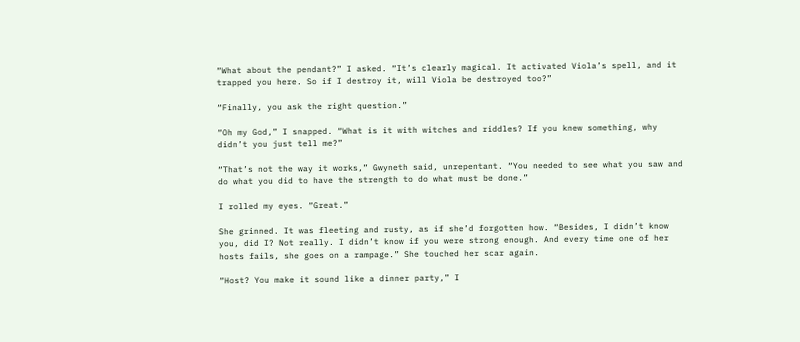“What about the pendant?” I asked. “It’s clearly magical. It activated Viola’s spell, and it trapped you here. So if I destroy it, will Viola be destroyed too?”

“Finally, you ask the right question.”

“Oh my God,” I snapped. “What is it with witches and riddles? If you knew something, why didn’t you just tell me?”

“That’s not the way it works,” Gwyneth said, unrepentant. “You needed to see what you saw and do what you did to have the strength to do what must be done.”

I rolled my eyes. “Great.”

She grinned. It was fleeting and rusty, as if she’d forgotten how. “Besides, I didn’t know you, did I? Not really. I didn’t know if you were strong enough. And every time one of her hosts fails, she goes on a rampage.” She touched her scar again.

“Host? You make it sound like a dinner party,” I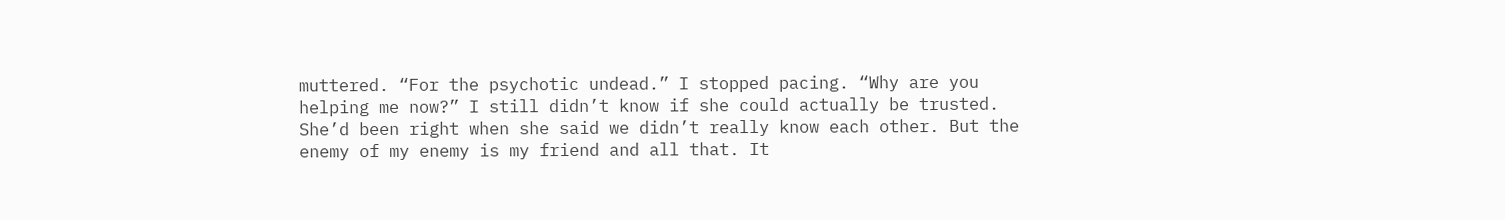muttered. “For the psychotic undead.” I stopped pacing. “Why are you helping me now?” I still didn’t know if she could actually be trusted. She’d been right when she said we didn’t really know each other. But the enemy of my enemy is my friend and all that. It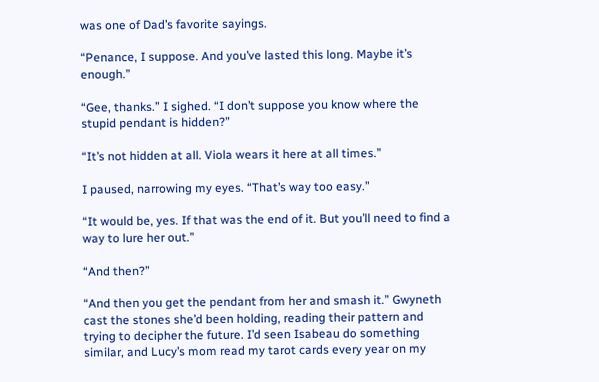was one of Dad’s favorite sayings.

“Penance, I suppose. And you’ve lasted this long. Maybe it’s enough.”

“Gee, thanks.” I sighed. “I don’t suppose you know where the stupid pendant is hidden?”

“It’s not hidden at all. Viola wears it here at all times.”

I paused, narrowing my eyes. “That’s way too easy.”

“It would be, yes. If that was the end of it. But you’ll need to find a way to lure her out.”

“And then?”

“And then you get the pendant from her and smash it.” Gwyneth cast the stones she’d been holding, reading their pattern and trying to decipher the future. I’d seen Isabeau do something similar, and Lucy’s mom read my tarot cards every year on my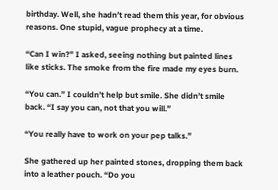birthday. Well, she hadn’t read them this year, for obvious reasons. One stupid, vague prophecy at a time.

“Can I win?” I asked, seeing nothing but painted lines like sticks. The smoke from the fire made my eyes burn.

“You can.” I couldn’t help but smile. She didn’t smile back. “I say you can, not that you will.”

“You really have to work on your pep talks.”

She gathered up her painted stones, dropping them back into a leather pouch. “Do you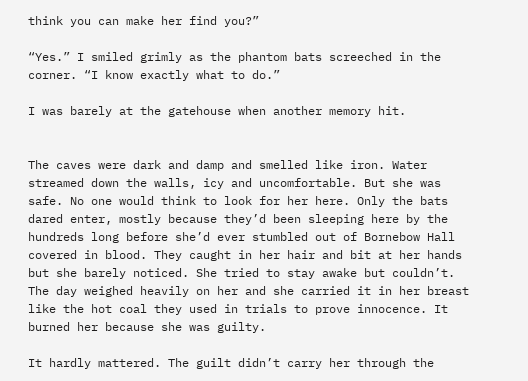think you can make her find you?”

“Yes.” I smiled grimly as the phantom bats screeched in the corner. “I know exactly what to do.”

I was barely at the gatehouse when another memory hit.


The caves were dark and damp and smelled like iron. Water streamed down the walls, icy and uncomfortable. But she was safe. No one would think to look for her here. Only the bats dared enter, mostly because they’d been sleeping here by the hundreds long before she’d ever stumbled out of Bornebow Hall covered in blood. They caught in her hair and bit at her hands but she barely noticed. She tried to stay awake but couldn’t. The day weighed heavily on her and she carried it in her breast like the hot coal they used in trials to prove innocence. It burned her because she was guilty.

It hardly mattered. The guilt didn’t carry her through the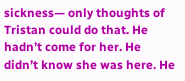sickness— only thoughts of Tristan could do that. He hadn’t come for her. He didn’t know she was here. He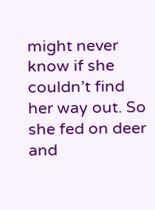might never know if she couldn’t find her way out. So she fed on deer and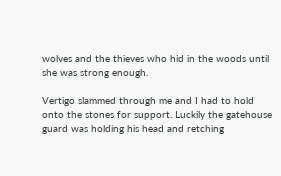wolves and the thieves who hid in the woods until she was strong enough.

Vertigo slammed through me and I had to hold onto the stones for support. Luckily the gatehouse guard was holding his head and retching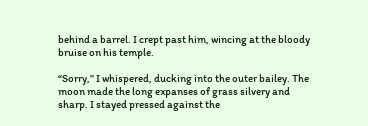behind a barrel. I crept past him, wincing at the bloody bruise on his temple.

“Sorry,” I whispered, ducking into the outer bailey. The moon made the long expanses of grass silvery and sharp. I stayed pressed against the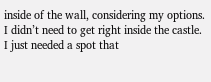inside of the wall, considering my options. I didn’t need to get right inside the castle. I just needed a spot that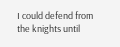I could defend from the knights until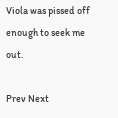Viola was pissed off enough to seek me out.

Prev Next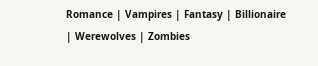Romance | Vampires | Fantasy | Billionaire | Werewolves | Zombies